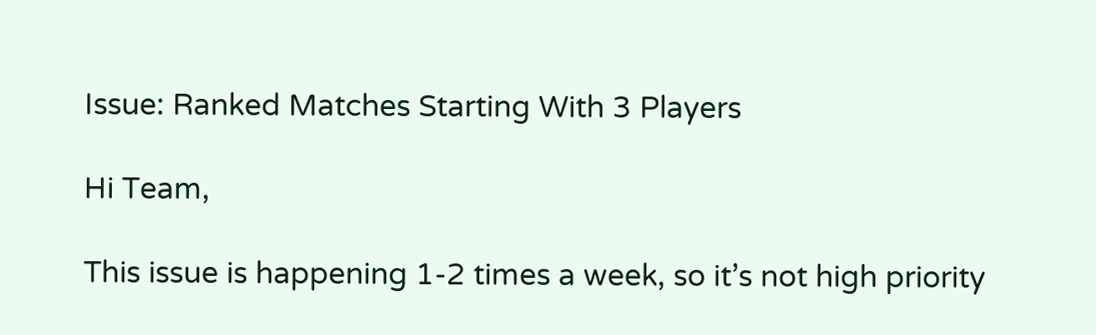Issue: Ranked Matches Starting With 3 Players

Hi Team,

This issue is happening 1-2 times a week, so it’s not high priority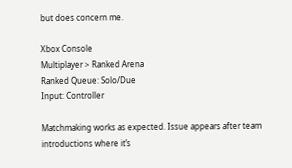but does concern me.

Xbox Console
Multiplayer > Ranked Arena
Ranked Queue: Solo/Due
Input: Controller

Matchmaking works as expected. Issue appears after team introductions where it’s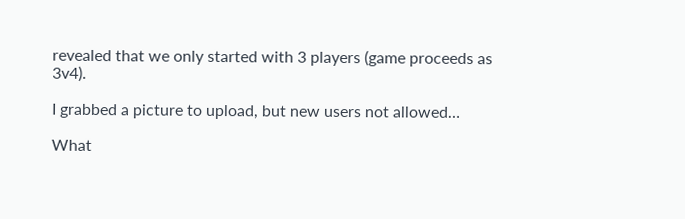revealed that we only started with 3 players (game proceeds as 3v4).

I grabbed a picture to upload, but new users not allowed…

What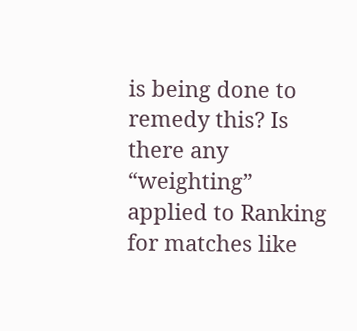is being done to remedy this? Is there any “weighting” applied to Ranking for matches like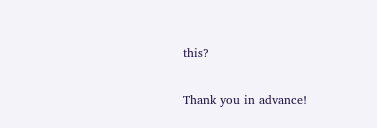this?

Thank you in advance!